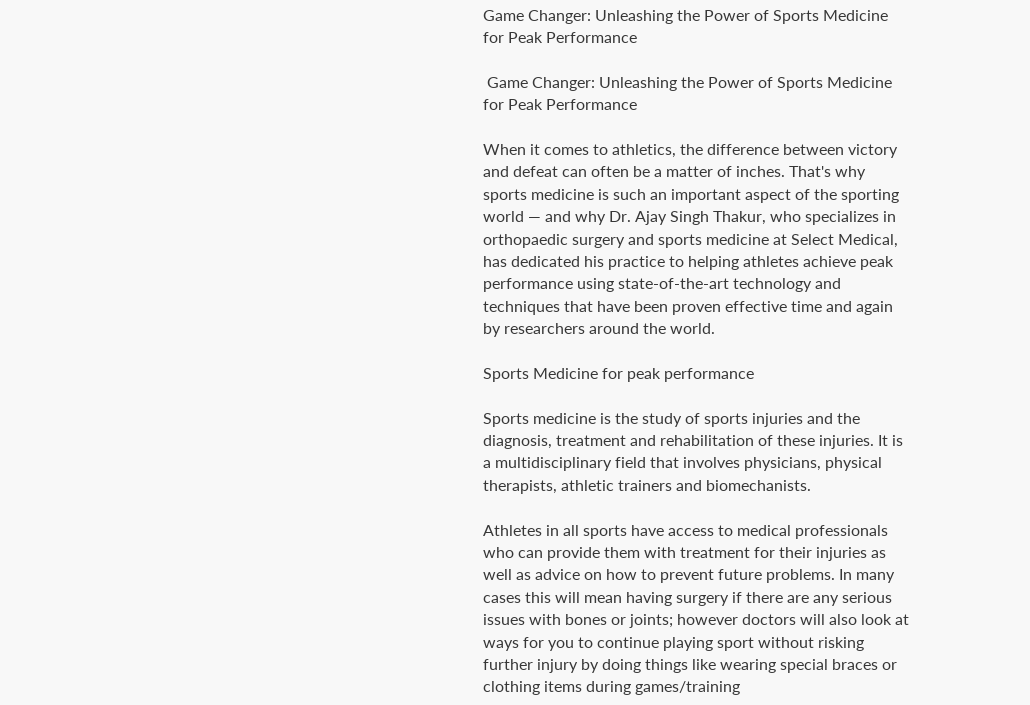Game Changer: Unleashing the Power of Sports Medicine for Peak Performance

 Game Changer: Unleashing the Power of Sports Medicine for Peak Performance

When it comes to athletics, the difference between victory and defeat can often be a matter of inches. That's why sports medicine is such an important aspect of the sporting world — and why Dr. Ajay Singh Thakur, who specializes in orthopaedic surgery and sports medicine at Select Medical, has dedicated his practice to helping athletes achieve peak performance using state-of-the-art technology and techniques that have been proven effective time and again by researchers around the world.

Sports Medicine for peak performance

Sports medicine is the study of sports injuries and the diagnosis, treatment and rehabilitation of these injuries. It is a multidisciplinary field that involves physicians, physical therapists, athletic trainers and biomechanists.

Athletes in all sports have access to medical professionals who can provide them with treatment for their injuries as well as advice on how to prevent future problems. In many cases this will mean having surgery if there are any serious issues with bones or joints; however doctors will also look at ways for you to continue playing sport without risking further injury by doing things like wearing special braces or clothing items during games/training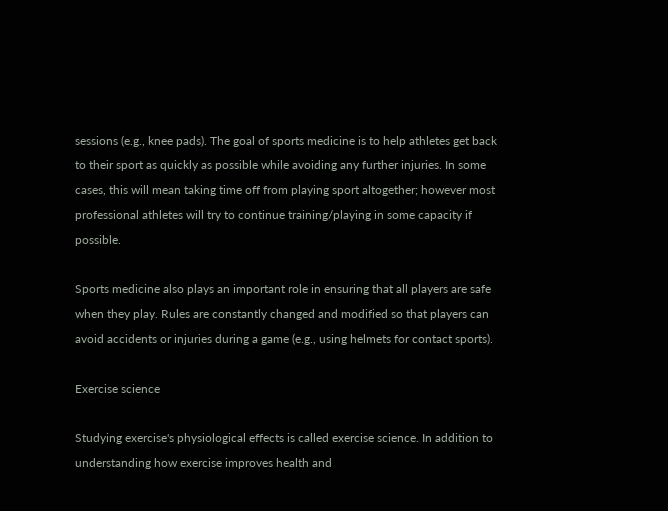sessions (e.g., knee pads). The goal of sports medicine is to help athletes get back to their sport as quickly as possible while avoiding any further injuries. In some cases, this will mean taking time off from playing sport altogether; however most professional athletes will try to continue training/playing in some capacity if possible.

Sports medicine also plays an important role in ensuring that all players are safe when they play. Rules are constantly changed and modified so that players can avoid accidents or injuries during a game (e.g., using helmets for contact sports).

Exercise science

Studying exercise's physiological effects is called exercise science. In addition to understanding how exercise improves health and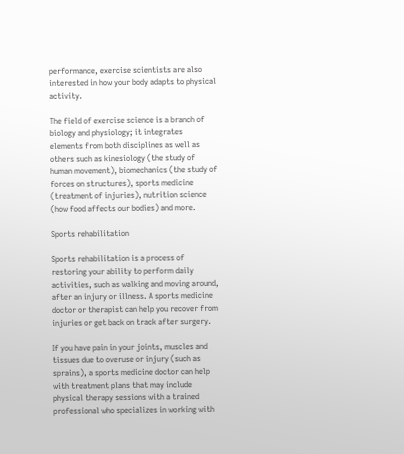performance, exercise scientists are also interested in how your body adapts to physical activity.

The field of exercise science is a branch of biology and physiology; it integrates elements from both disciplines as well as others such as kinesiology (the study of human movement), biomechanics (the study of forces on structures), sports medicine (treatment of injuries), nutrition science (how food affects our bodies) and more.

Sports rehabilitation

Sports rehabilitation is a process of restoring your ability to perform daily activities, such as walking and moving around, after an injury or illness. A sports medicine doctor or therapist can help you recover from injuries or get back on track after surgery.

If you have pain in your joints, muscles and tissues due to overuse or injury (such as sprains), a sports medicine doctor can help with treatment plans that may include physical therapy sessions with a trained professional who specializes in working with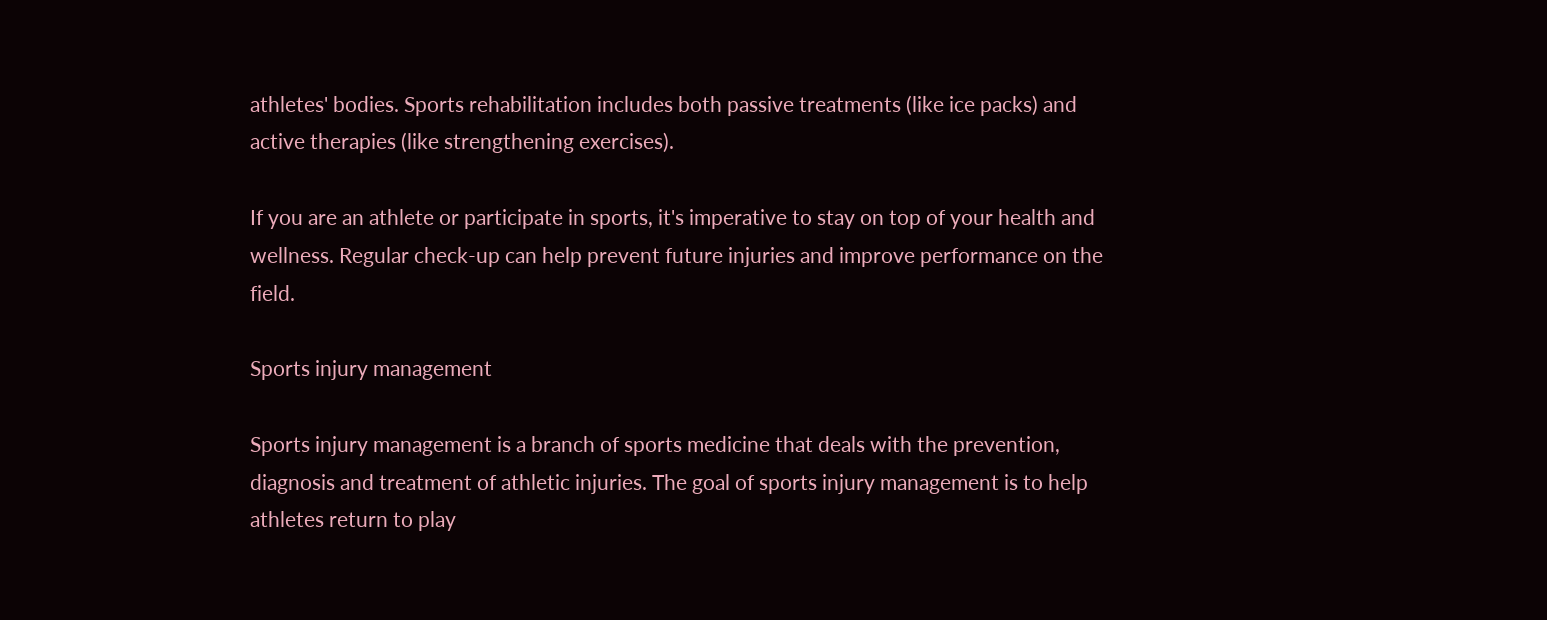athletes' bodies. Sports rehabilitation includes both passive treatments (like ice packs) and active therapies (like strengthening exercises).

If you are an athlete or participate in sports, it's imperative to stay on top of your health and wellness. Regular check-up can help prevent future injuries and improve performance on the field.

Sports injury management

Sports injury management is a branch of sports medicine that deals with the prevention, diagnosis and treatment of athletic injuries. The goal of sports injury management is to help athletes return to play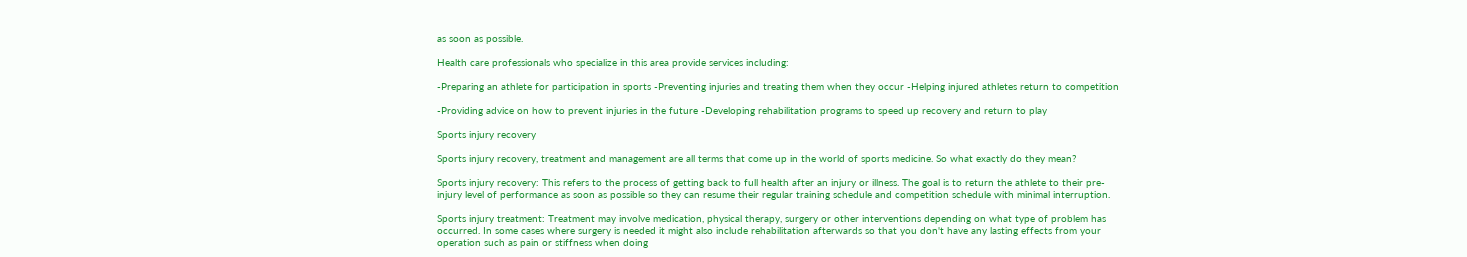as soon as possible.

Health care professionals who specialize in this area provide services including:

-Preparing an athlete for participation in sports -Preventing injuries and treating them when they occur -Helping injured athletes return to competition

-Providing advice on how to prevent injuries in the future -Developing rehabilitation programs to speed up recovery and return to play

Sports injury recovery

Sports injury recovery, treatment and management are all terms that come up in the world of sports medicine. So what exactly do they mean?

Sports injury recovery: This refers to the process of getting back to full health after an injury or illness. The goal is to return the athlete to their pre-injury level of performance as soon as possible so they can resume their regular training schedule and competition schedule with minimal interruption.

Sports injury treatment: Treatment may involve medication, physical therapy, surgery or other interventions depending on what type of problem has occurred. In some cases where surgery is needed it might also include rehabilitation afterwards so that you don't have any lasting effects from your operation such as pain or stiffness when doing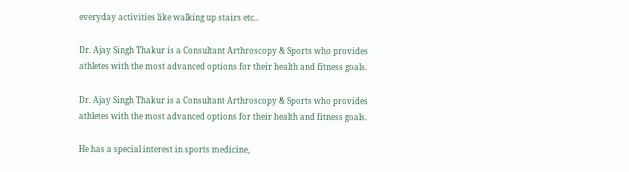everyday activities like walking up stairs etc..

Dr. Ajay Singh Thakur is a Consultant Arthroscopy & Sports who provides athletes with the most advanced options for their health and fitness goals.

Dr. Ajay Singh Thakur is a Consultant Arthroscopy & Sports who provides athletes with the most advanced options for their health and fitness goals.

He has a special interest in sports medicine,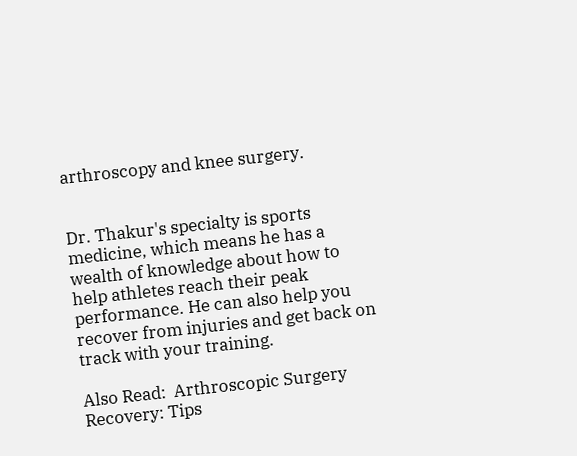arthroscopy and knee surgery.


Dr. Thakur's specialty is sports medicine, which means he has a wealth of knowledge about how to help athletes reach their peak performance. He can also help you recover from injuries and get back on track with your training.

Also Read:  Arthroscopic Surgery Recovery: Tips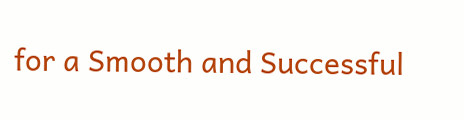for a Smooth and Successful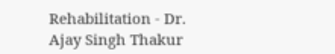Rehabilitation - Dr. Ajay Singh Thakur